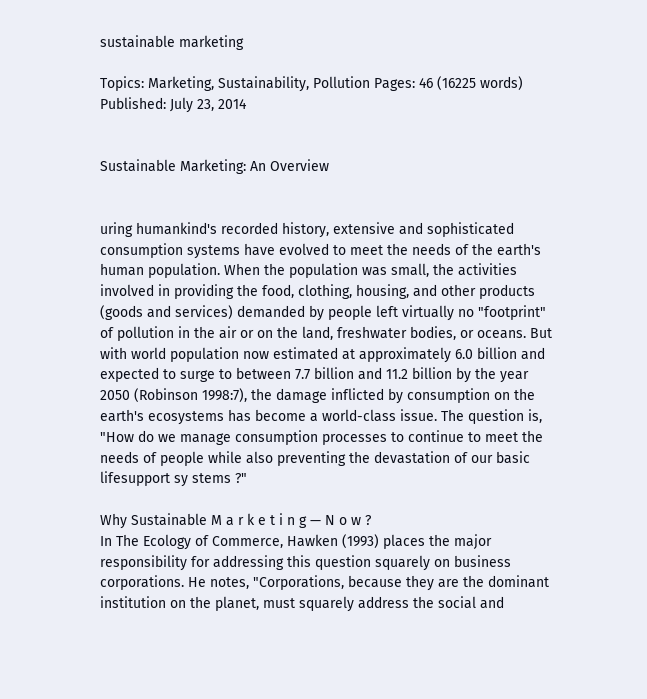sustainable marketing

Topics: Marketing, Sustainability, Pollution Pages: 46 (16225 words) Published: July 23, 2014


Sustainable Marketing: An Overview


uring humankind's recorded history, extensive and sophisticated consumption systems have evolved to meet the needs of the earth's human population. When the population was small, the activities involved in providing the food, clothing, housing, and other products (goods and services) demanded by people left virtually no "footprint" of pollution in the air or on the land, freshwater bodies, or oceans. But with world population now estimated at approximately 6.0 billion and expected to surge to between 7.7 billion and 11.2 billion by the year 2050 (Robinson 1998:7), the damage inflicted by consumption on the earth's ecosystems has become a world-class issue. The question is, "How do we manage consumption processes to continue to meet the needs of people while also preventing the devastation of our basic lifesupport sy stems ?"

Why Sustainable M a r k e t i n g — N o w ?
In The Ecology of Commerce, Hawken (1993) places the major responsibility for addressing this question squarely on business corporations. He notes, "Corporations, because they are the dominant institution on the planet, must squarely address the social and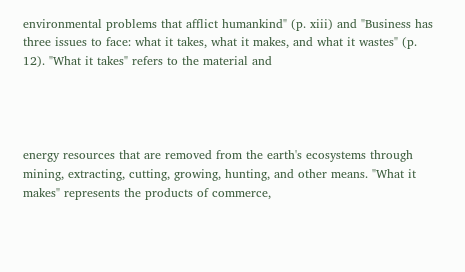environmental problems that afflict humankind" (p. xiii) and "Business has three issues to face: what it takes, what it makes, and what it wastes" (p. 12). "What it takes" refers to the material and




energy resources that are removed from the earth's ecosystems through mining, extracting, cutting, growing, hunting, and other means. "What it makes" represents the products of commerce,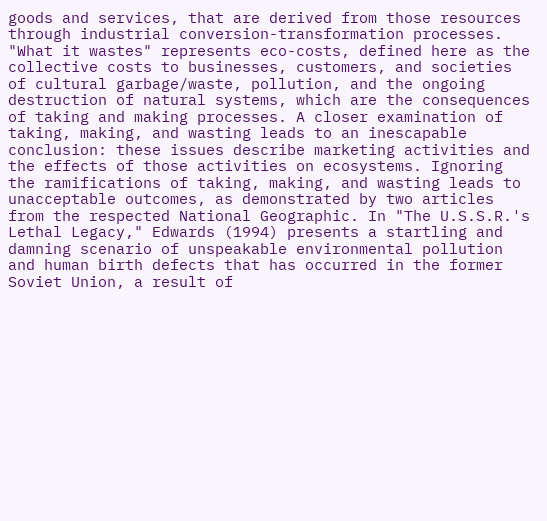goods and services, that are derived from those resources through industrial conversion-transformation processes. "What it wastes" represents eco-costs, defined here as the collective costs to businesses, customers, and societies of cultural garbage/waste, pollution, and the ongoing destruction of natural systems, which are the consequences of taking and making processes. A closer examination of taking, making, and wasting leads to an inescapable conclusion: these issues describe marketing activities and the effects of those activities on ecosystems. Ignoring the ramifications of taking, making, and wasting leads to unacceptable outcomes, as demonstrated by two articles from the respected National Geographic. In "The U.S.S.R.'s Lethal Legacy," Edwards (1994) presents a startling and damning scenario of unspeakable environmental pollution and human birth defects that has occurred in the former Soviet Union, a result of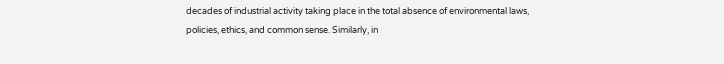decades of industrial activity taking place in the total absence of environmental laws, policies, ethics, and common sense. Similarly, in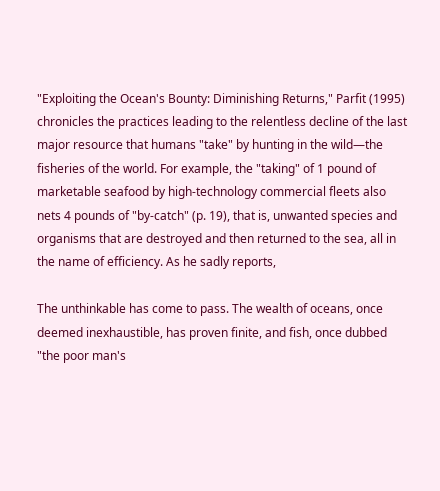"Exploiting the Ocean's Bounty: Diminishing Returns," Parfit (1995) chronicles the practices leading to the relentless decline of the last major resource that humans "take" by hunting in the wild—the fisheries of the world. For example, the "taking" of 1 pound of marketable seafood by high-technology commercial fleets also nets 4 pounds of "by-catch" (p. 19), that is, unwanted species and organisms that are destroyed and then returned to the sea, all in the name of efficiency. As he sadly reports,

The unthinkable has come to pass. The wealth of oceans, once deemed inexhaustible, has proven finite, and fish, once dubbed "the poor man's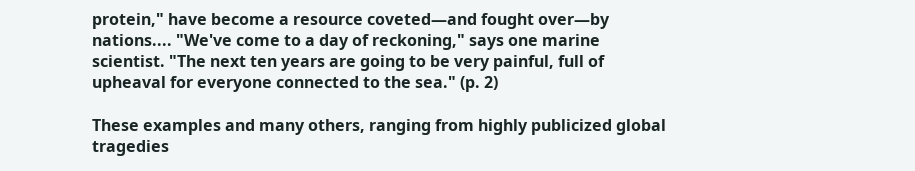protein," have become a resource coveted—and fought over—by nations.... "We've come to a day of reckoning," says one marine scientist. "The next ten years are going to be very painful, full of upheaval for everyone connected to the sea." (p. 2)

These examples and many others, ranging from highly publicized global tragedies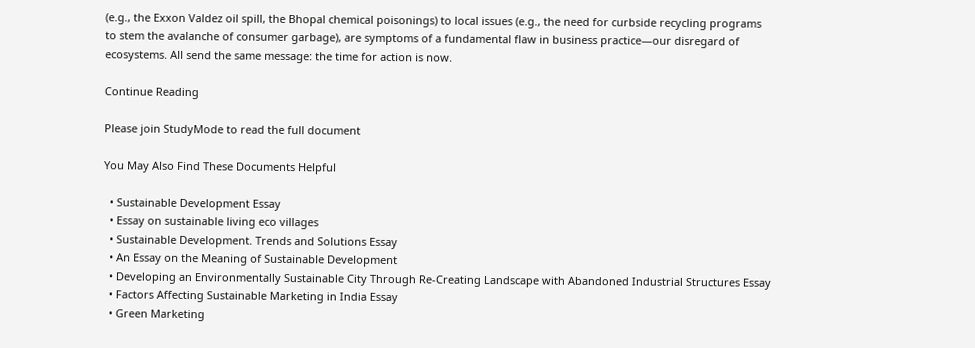(e.g., the Exxon Valdez oil spill, the Bhopal chemical poisonings) to local issues (e.g., the need for curbside recycling programs to stem the avalanche of consumer garbage), are symptoms of a fundamental flaw in business practice—our disregard of ecosystems. All send the same message: the time for action is now.

Continue Reading

Please join StudyMode to read the full document

You May Also Find These Documents Helpful

  • Sustainable Development Essay
  • Essay on sustainable living eco villages
  • Sustainable Development. Trends and Solutions Essay
  • An Essay on the Meaning of Sustainable Development
  • Developing an Environmentally Sustainable City Through Re-Creating Landscape with Abandoned Industrial Structures Essay
  • Factors Affecting Sustainable Marketing in India Essay
  • Green Marketing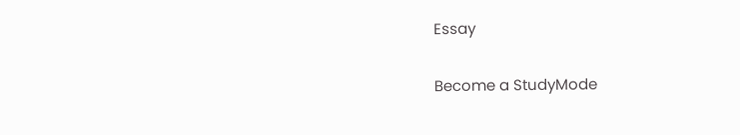Essay

Become a StudyMode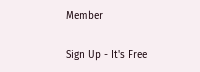Member

Sign Up - It's Free